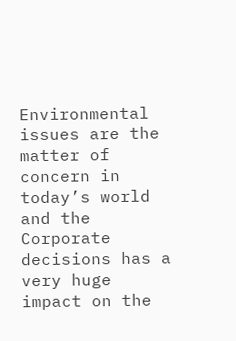Environmental issues are the matter of concern in today’s world and the Corporate decisions has a very huge impact on the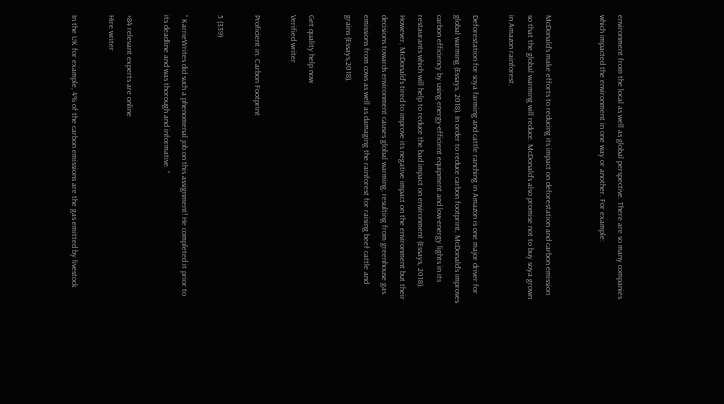environment from the local as well as global perspective. There are so many companies which impacted the environment in one way or another. For example:


McDonald’s make efforts to reducing its impact on deforestation and carbon emission so that the global warming will reduce. McDonald’s also promise not to buy soya grown in Amazon rainforest.

Deforestation for soya farming and cattle ranching in Amazon is one major driver for global warming (Essays, 2018). In order to reduce carbon footprint, McDonald’s improves carbon efficiency by using energy-efficient equipment and low-energy lights in its restaurants which will help to reduce the bad impact on environment (Essays, 2018). However, McDonald’s tired to improve its negative impact on the environment but their decisions towards environment causes global warming, resulting from greenhouse gas emissions from cows as well as damaging the rainforest for raising beef cattle and grains (Essays,2018).

Get quality help now
Verified writer

Proficient in: Carbon Footprint

5 (339)

“ KarrieWrites did such a phenomenal job on this assignment! He completed it prior to its deadline and was thorough and informative. ”

+84 relevant experts are online
Hire writer

In the UK for example, 4% of the carbon emissions are the gas emitted by livestock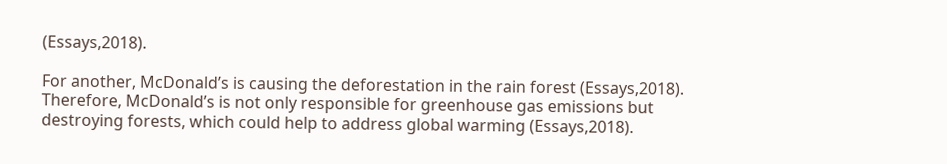(Essays,2018).

For another, McDonald’s is causing the deforestation in the rain forest (Essays,2018). Therefore, McDonald’s is not only responsible for greenhouse gas emissions but destroying forests, which could help to address global warming (Essays,2018).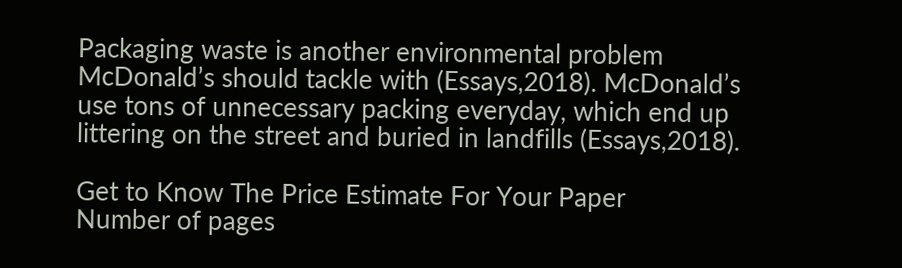Packaging waste is another environmental problem McDonald’s should tackle with (Essays,2018). McDonald’s use tons of unnecessary packing everyday, which end up littering on the street and buried in landfills (Essays,2018).

Get to Know The Price Estimate For Your Paper
Number of pages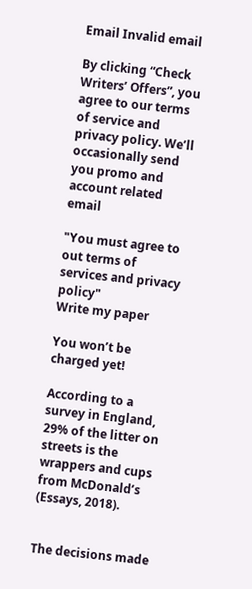Email Invalid email

By clicking “Check Writers’ Offers”, you agree to our terms of service and privacy policy. We’ll occasionally send you promo and account related email

"You must agree to out terms of services and privacy policy"
Write my paper

You won’t be charged yet!

According to a survey in England, 29% of the litter on streets is the wrappers and cups from McDonald’s (Essays, 2018).


The decisions made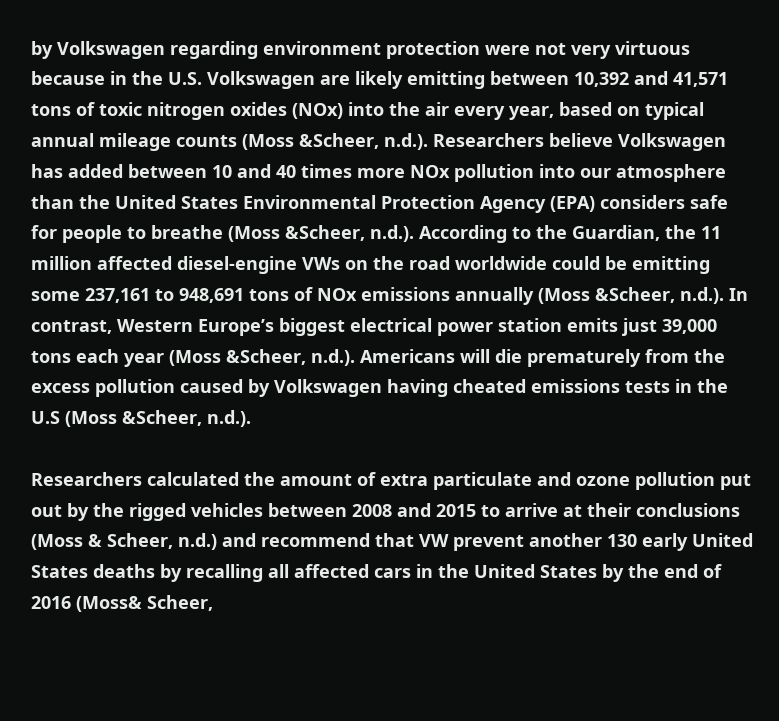by Volkswagen regarding environment protection were not very virtuous because in the U.S. Volkswagen are likely emitting between 10,392 and 41,571 tons of toxic nitrogen oxides (NOx) into the air every year, based on typical annual mileage counts (Moss &Scheer, n.d.). Researchers believe Volkswagen has added between 10 and 40 times more NOx pollution into our atmosphere than the United States Environmental Protection Agency (EPA) considers safe for people to breathe (Moss &Scheer, n.d.). According to the Guardian, the 11 million affected diesel-engine VWs on the road worldwide could be emitting some 237,161 to 948,691 tons of NOx emissions annually (Moss &Scheer, n.d.). In contrast, Western Europe’s biggest electrical power station emits just 39,000 tons each year (Moss &Scheer, n.d.). Americans will die prematurely from the excess pollution caused by Volkswagen having cheated emissions tests in the U.S (Moss &Scheer, n.d.).

Researchers calculated the amount of extra particulate and ozone pollution put out by the rigged vehicles between 2008 and 2015 to arrive at their conclusions (Moss & Scheer, n.d.) and recommend that VW prevent another 130 early United States deaths by recalling all affected cars in the United States by the end of 2016 (Moss& Scheer,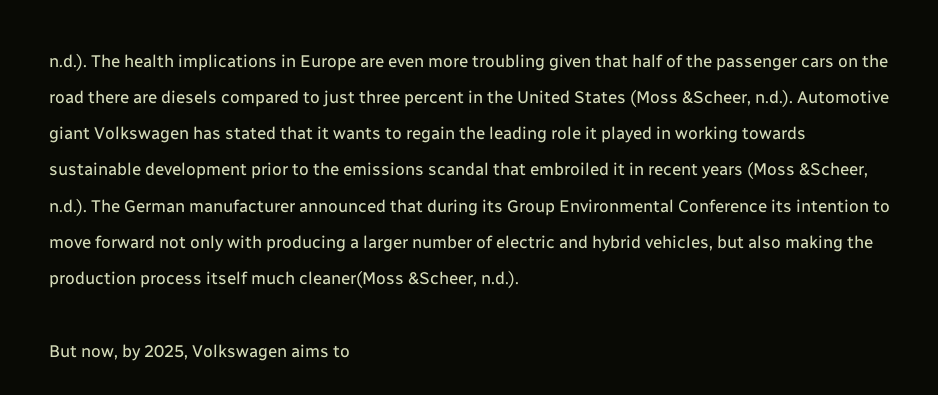n.d.). The health implications in Europe are even more troubling given that half of the passenger cars on the road there are diesels compared to just three percent in the United States (Moss &Scheer, n.d.). Automotive giant Volkswagen has stated that it wants to regain the leading role it played in working towards sustainable development prior to the emissions scandal that embroiled it in recent years (Moss &Scheer, n.d.). The German manufacturer announced that during its Group Environmental Conference its intention to move forward not only with producing a larger number of electric and hybrid vehicles, but also making the production process itself much cleaner(Moss &Scheer, n.d.).

But now, by 2025, Volkswagen aims to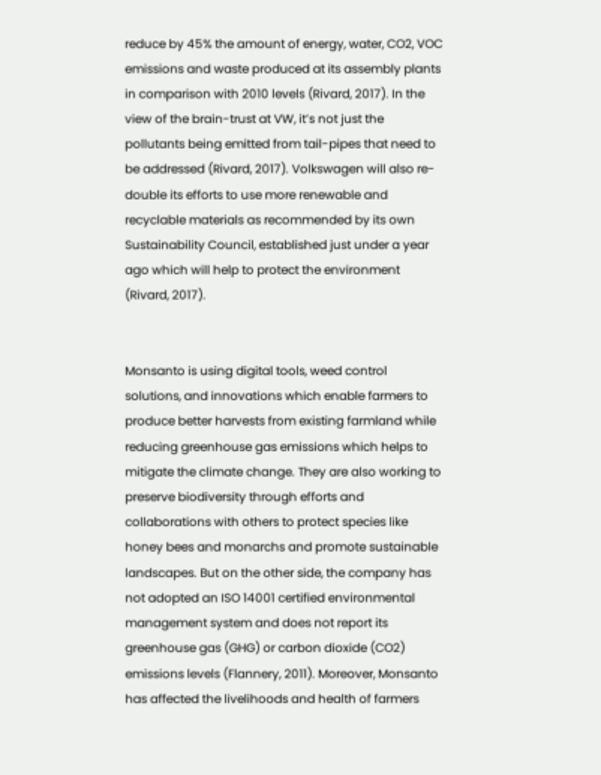reduce by 45% the amount of energy, water, CO2, VOC emissions and waste produced at its assembly plants in comparison with 2010 levels (Rivard, 2017). In the view of the brain-trust at VW, it’s not just the pollutants being emitted from tail-pipes that need to be addressed (Rivard, 2017). Volkswagen will also re-double its efforts to use more renewable and recyclable materials as recommended by its own Sustainability Council, established just under a year ago which will help to protect the environment (Rivard, 2017).


Monsanto is using digital tools, weed control solutions, and innovations which enable farmers to produce better harvests from existing farmland while reducing greenhouse gas emissions which helps to mitigate the climate change. They are also working to preserve biodiversity through efforts and collaborations with others to protect species like honey bees and monarchs and promote sustainable landscapes. But on the other side, the company has not adopted an ISO 14001 certified environmental management system and does not report its greenhouse gas (GHG) or carbon dioxide (CO2) emissions levels (Flannery, 2011). Moreover, Monsanto has affected the livelihoods and health of farmers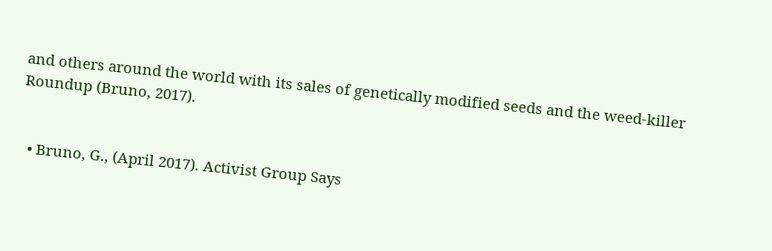and others around the world with its sales of genetically modified seeds and the weed-killer Roundup (Bruno, 2017).


  • Bruno, G., (April 2017). Activist Group Says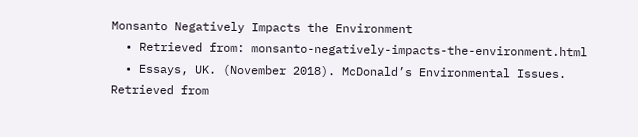Monsanto Negatively Impacts the Environment
  • Retrieved from: monsanto-negatively-impacts-the-environment.html
  • Essays, UK. (November 2018). McDonald’s Environmental Issues. Retrieved from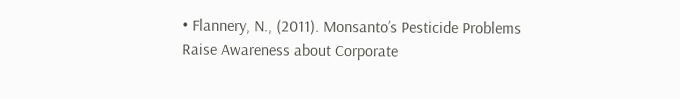• Flannery, N., (2011). Monsanto’s Pesticide Problems Raise Awareness about Corporate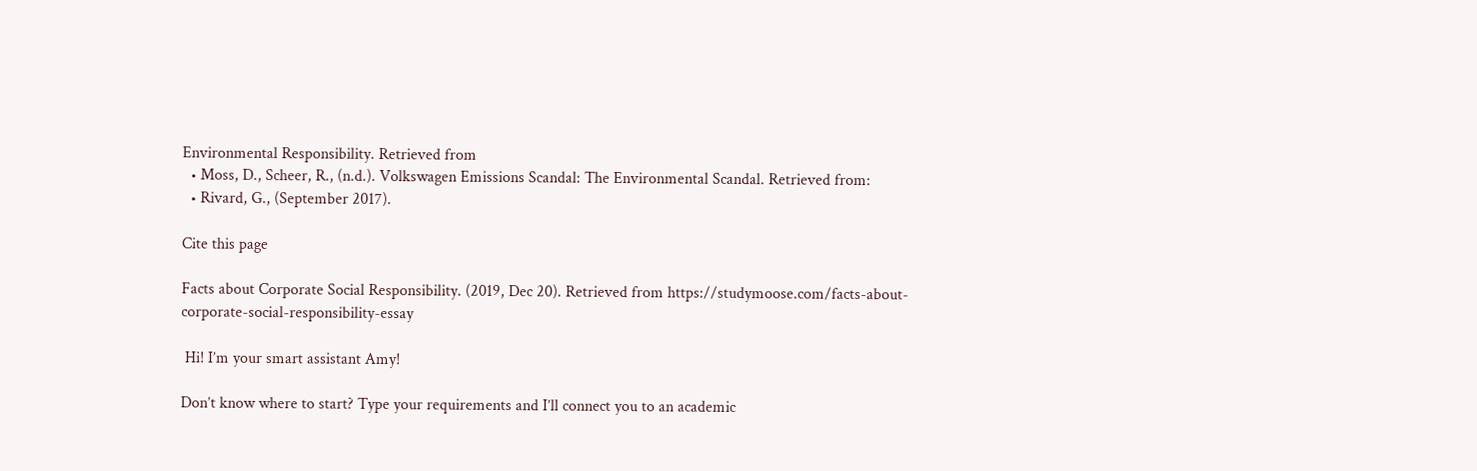Environmental Responsibility. Retrieved from
  • Moss, D., Scheer, R., (n.d.). Volkswagen Emissions Scandal: The Environmental Scandal. Retrieved from:
  • Rivard, G., (September 2017).

Cite this page

Facts about Corporate Social Responsibility. (2019, Dec 20). Retrieved from https://studymoose.com/facts-about-corporate-social-responsibility-essay

 Hi! I’m your smart assistant Amy!

Don’t know where to start? Type your requirements and I’ll connect you to an academic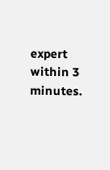expert within 3 minutes.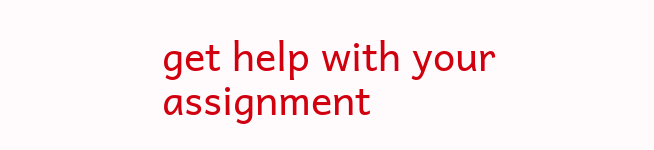get help with your assignment